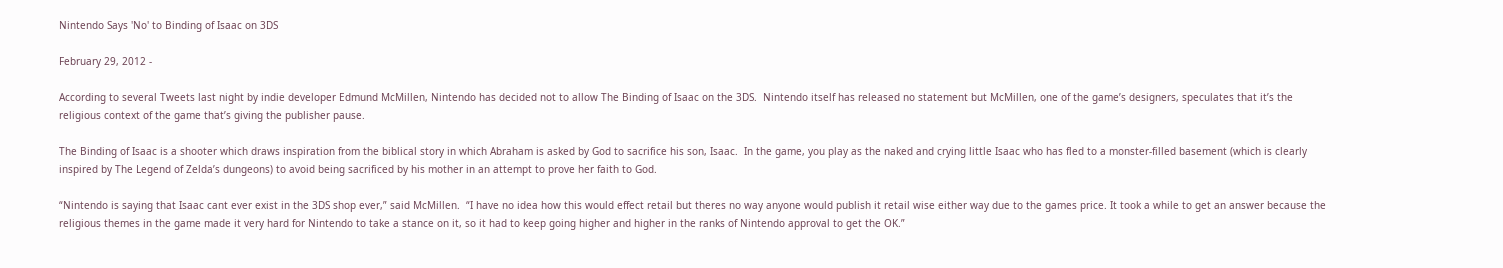Nintendo Says 'No' to Binding of Isaac on 3DS

February 29, 2012 -

According to several Tweets last night by indie developer Edmund McMillen, Nintendo has decided not to allow The Binding of Isaac on the 3DS.  Nintendo itself has released no statement but McMillen, one of the game’s designers, speculates that it’s the religious context of the game that’s giving the publisher pause.

The Binding of Isaac is a shooter which draws inspiration from the biblical story in which Abraham is asked by God to sacrifice his son, Isaac.  In the game, you play as the naked and crying little Isaac who has fled to a monster-filled basement (which is clearly inspired by The Legend of Zelda’s dungeons) to avoid being sacrificed by his mother in an attempt to prove her faith to God.

“Nintendo is saying that Isaac cant ever exist in the 3DS shop ever,” said McMillen.  “I have no idea how this would effect retail but theres no way anyone would publish it retail wise either way due to the games price. It took a while to get an answer because the religious themes in the game made it very hard for Nintendo to take a stance on it, so it had to keep going higher and higher in the ranks of Nintendo approval to get the OK.”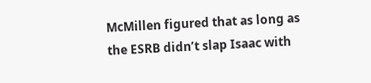McMillen figured that as long as the ESRB didn’t slap Isaac with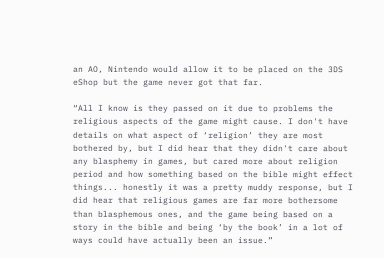an AO, Nintendo would allow it to be placed on the 3DS eShop but the game never got that far.

“All I know is they passed on it due to problems the religious aspects of the game might cause. I don't have details on what aspect of ‘religion’ they are most bothered by, but I did hear that they didn't care about any blasphemy in games, but cared more about religion period and how something based on the bible might effect things... honestly it was a pretty muddy response, but I did hear that religious games are far more bothersome than blasphemous ones, and the game being based on a story in the bible and being ‘by the book’ in a lot of ways could have actually been an issue.”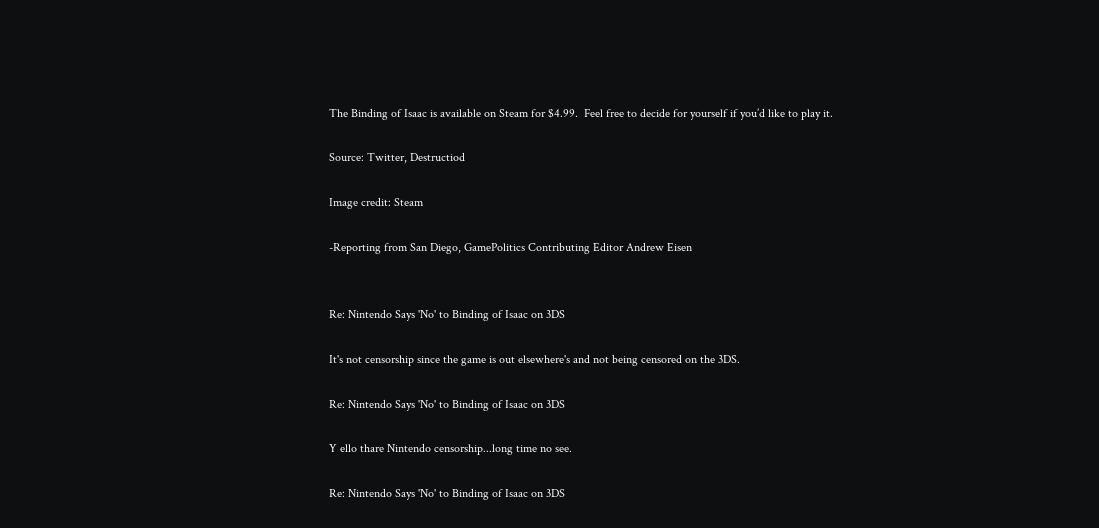The Binding of Isaac is available on Steam for $4.99.  Feel free to decide for yourself if you’d like to play it.

Source: Twitter, Destructiod

Image credit: Steam

-Reporting from San Diego, GamePolitics Contributing Editor Andrew Eisen


Re: Nintendo Says 'No' to Binding of Isaac on 3DS

It's not censorship since the game is out elsewhere's and not being censored on the 3DS.

Re: Nintendo Says 'No' to Binding of Isaac on 3DS

Y ello thare Nintendo censorship...long time no see.

Re: Nintendo Says 'No' to Binding of Isaac on 3DS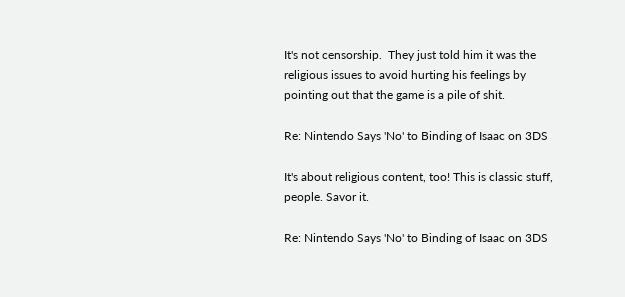It's not censorship.  They just told him it was the religious issues to avoid hurting his feelings by pointing out that the game is a pile of shit.

Re: Nintendo Says 'No' to Binding of Isaac on 3DS

It's about religious content, too! This is classic stuff, people. Savor it.

Re: Nintendo Says 'No' to Binding of Isaac on 3DS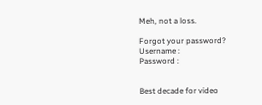Meh, not a loss.

Forgot your password?
Username :
Password :


Best decade for video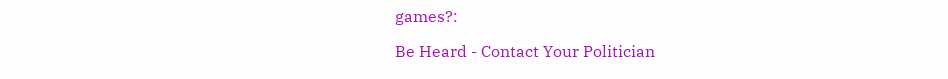games?:

Be Heard - Contact Your Politician